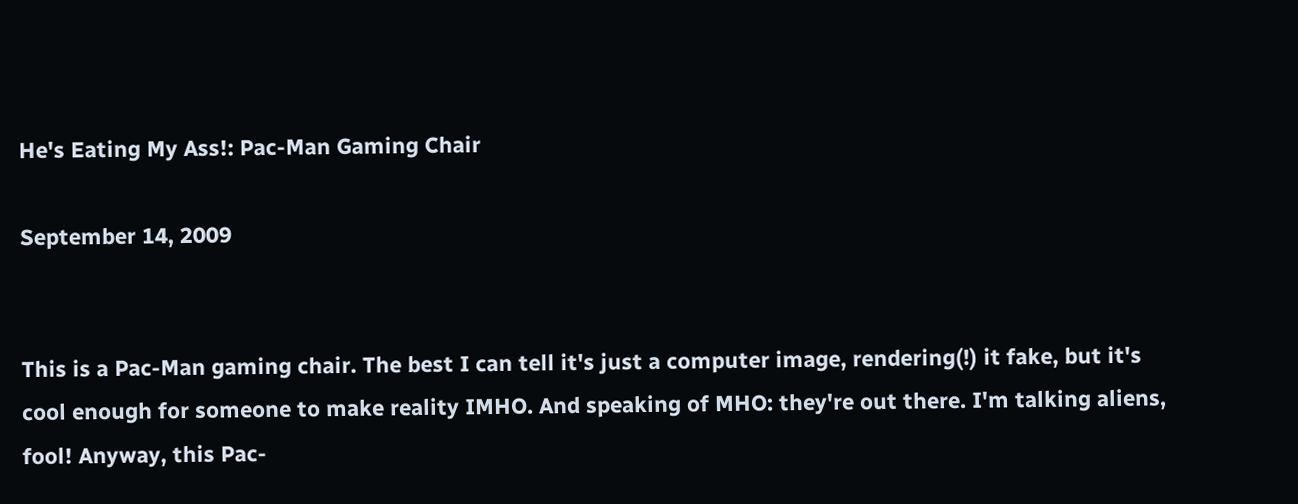He's Eating My Ass!: Pac-Man Gaming Chair

September 14, 2009


This is a Pac-Man gaming chair. The best I can tell it's just a computer image, rendering(!) it fake, but it's cool enough for someone to make reality IMHO. And speaking of MHO: they're out there. I'm talking aliens, fool! Anyway, this Pac-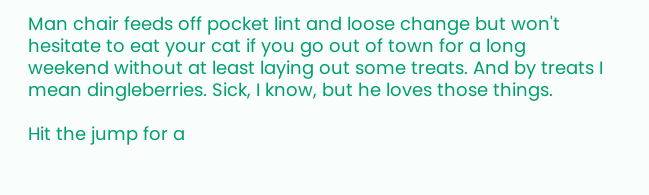Man chair feeds off pocket lint and loose change but won't hesitate to eat your cat if you go out of town for a long weekend without at least laying out some treats. And by treats I mean dingleberries. Sick, I know, but he loves those things.

Hit the jump for a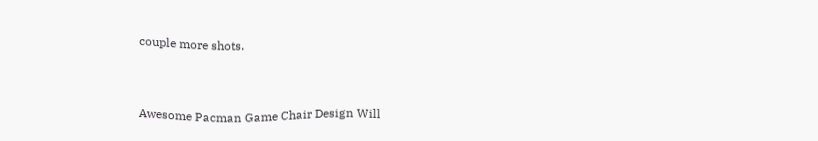couple more shots.



Awesome Pacman Game Chair Design Will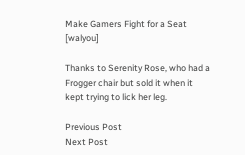Make Gamers Fight for a Seat [walyou]

Thanks to Serenity Rose, who had a Frogger chair but sold it when it kept trying to lick her leg.

Previous Post
Next Post